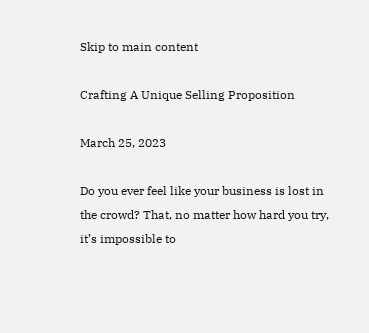Skip to main content

Crafting A Unique Selling Proposition

March 25, 2023

Do you ever feel like your business is lost in the crowd? That, no matter how hard you try, it’s impossible to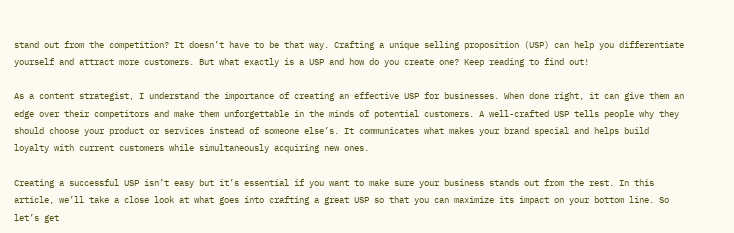stand out from the competition? It doesn’t have to be that way. Crafting a unique selling proposition (USP) can help you differentiate yourself and attract more customers. But what exactly is a USP and how do you create one? Keep reading to find out!

As a content strategist, I understand the importance of creating an effective USP for businesses. When done right, it can give them an edge over their competitors and make them unforgettable in the minds of potential customers. A well-crafted USP tells people why they should choose your product or services instead of someone else’s. It communicates what makes your brand special and helps build loyalty with current customers while simultaneously acquiring new ones.

Creating a successful USP isn’t easy but it’s essential if you want to make sure your business stands out from the rest. In this article, we’ll take a close look at what goes into crafting a great USP so that you can maximize its impact on your bottom line. So let’s get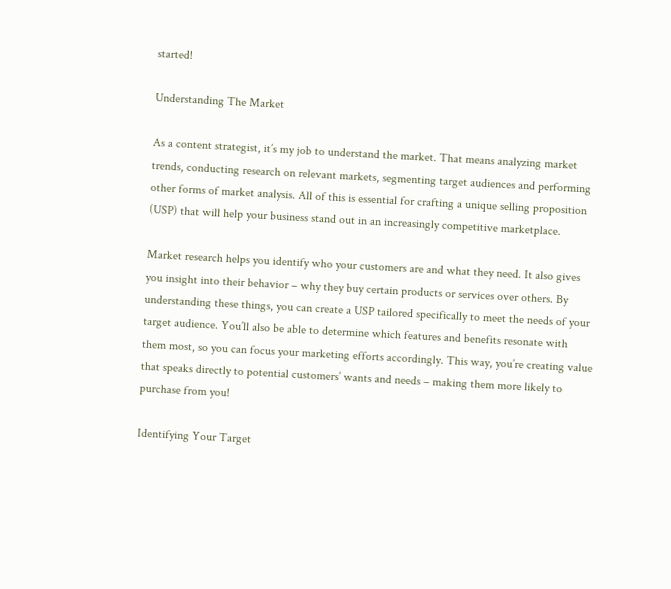started!

Understanding The Market

As a content strategist, it’s my job to understand the market. That means analyzing market trends, conducting research on relevant markets, segmenting target audiences and performing other forms of market analysis. All of this is essential for crafting a unique selling proposition (USP) that will help your business stand out in an increasingly competitive marketplace.

Market research helps you identify who your customers are and what they need. It also gives you insight into their behavior – why they buy certain products or services over others. By understanding these things, you can create a USP tailored specifically to meet the needs of your target audience. You’ll also be able to determine which features and benefits resonate with them most, so you can focus your marketing efforts accordingly. This way, you’re creating value that speaks directly to potential customers’ wants and needs – making them more likely to purchase from you!

Identifying Your Target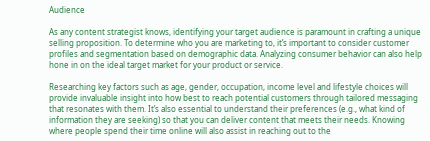Audience

As any content strategist knows, identifying your target audience is paramount in crafting a unique selling proposition. To determine who you are marketing to, it’s important to consider customer profiles and segmentation based on demographic data. Analyzing consumer behavior can also help hone in on the ideal target market for your product or service.

Researching key factors such as age, gender, occupation, income level and lifestyle choices will provide invaluable insight into how best to reach potential customers through tailored messaging that resonates with them. It’s also essential to understand their preferences (e.g., what kind of information they are seeking) so that you can deliver content that meets their needs. Knowing where people spend their time online will also assist in reaching out to the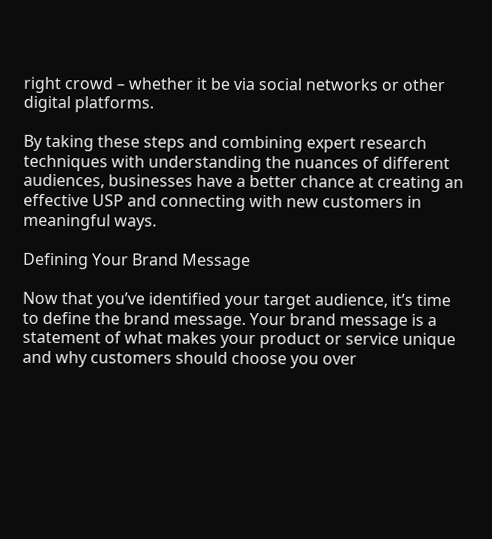right crowd – whether it be via social networks or other digital platforms.

By taking these steps and combining expert research techniques with understanding the nuances of different audiences, businesses have a better chance at creating an effective USP and connecting with new customers in meaningful ways.

Defining Your Brand Message

Now that you’ve identified your target audience, it’s time to define the brand message. Your brand message is a statement of what makes your product or service unique and why customers should choose you over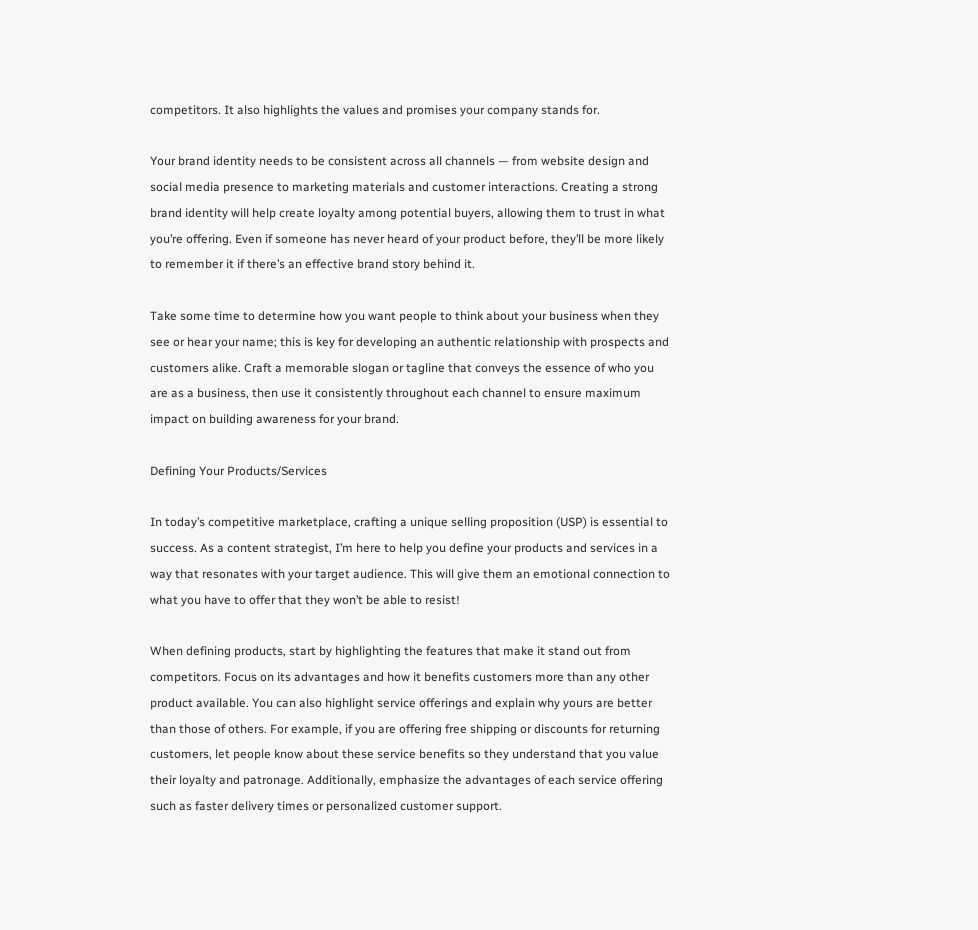competitors. It also highlights the values and promises your company stands for.

Your brand identity needs to be consistent across all channels — from website design and social media presence to marketing materials and customer interactions. Creating a strong brand identity will help create loyalty among potential buyers, allowing them to trust in what you’re offering. Even if someone has never heard of your product before, they’ll be more likely to remember it if there’s an effective brand story behind it.

Take some time to determine how you want people to think about your business when they see or hear your name; this is key for developing an authentic relationship with prospects and customers alike. Craft a memorable slogan or tagline that conveys the essence of who you are as a business, then use it consistently throughout each channel to ensure maximum impact on building awareness for your brand.

Defining Your Products/Services

In today’s competitive marketplace, crafting a unique selling proposition (USP) is essential to success. As a content strategist, I’m here to help you define your products and services in a way that resonates with your target audience. This will give them an emotional connection to what you have to offer that they won’t be able to resist!

When defining products, start by highlighting the features that make it stand out from competitors. Focus on its advantages and how it benefits customers more than any other product available. You can also highlight service offerings and explain why yours are better than those of others. For example, if you are offering free shipping or discounts for returning customers, let people know about these service benefits so they understand that you value their loyalty and patronage. Additionally, emphasize the advantages of each service offering such as faster delivery times or personalized customer support.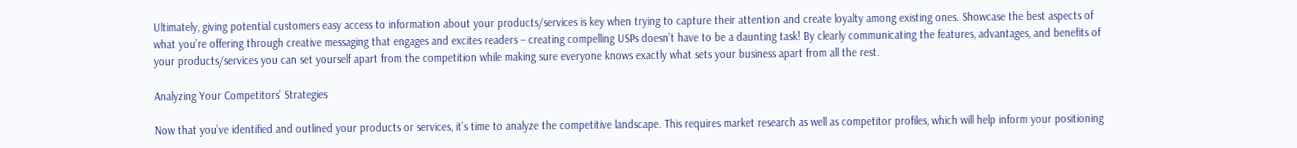Ultimately, giving potential customers easy access to information about your products/services is key when trying to capture their attention and create loyalty among existing ones. Showcase the best aspects of what you’re offering through creative messaging that engages and excites readers – creating compelling USPs doesn’t have to be a daunting task! By clearly communicating the features, advantages, and benefits of your products/services you can set yourself apart from the competition while making sure everyone knows exactly what sets your business apart from all the rest.

Analyzing Your Competitors’ Strategies

Now that you’ve identified and outlined your products or services, it’s time to analyze the competitive landscape. This requires market research as well as competitor profiles, which will help inform your positioning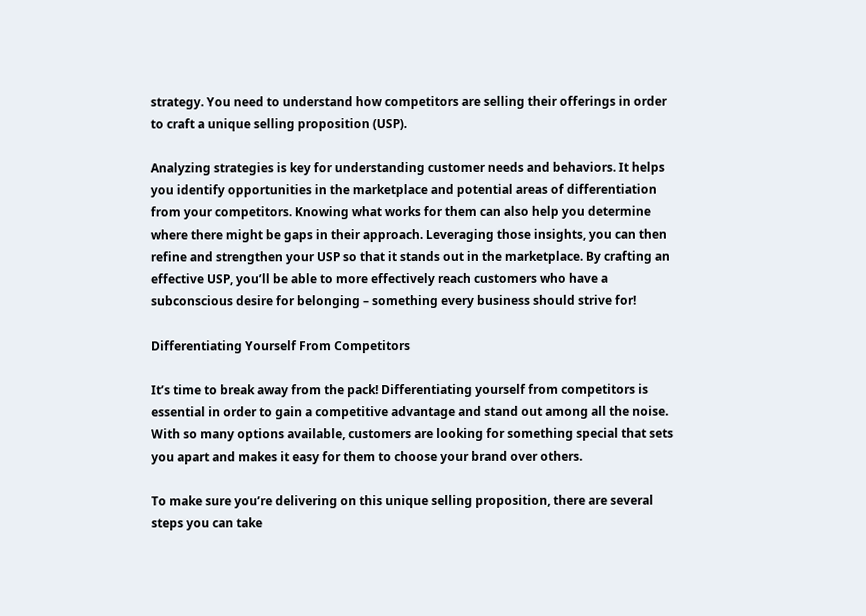strategy. You need to understand how competitors are selling their offerings in order to craft a unique selling proposition (USP).

Analyzing strategies is key for understanding customer needs and behaviors. It helps you identify opportunities in the marketplace and potential areas of differentiation from your competitors. Knowing what works for them can also help you determine where there might be gaps in their approach. Leveraging those insights, you can then refine and strengthen your USP so that it stands out in the marketplace. By crafting an effective USP, you’ll be able to more effectively reach customers who have a subconscious desire for belonging – something every business should strive for!

Differentiating Yourself From Competitors

It’s time to break away from the pack! Differentiating yourself from competitors is essential in order to gain a competitive advantage and stand out among all the noise. With so many options available, customers are looking for something special that sets you apart and makes it easy for them to choose your brand over others.

To make sure you’re delivering on this unique selling proposition, there are several steps you can take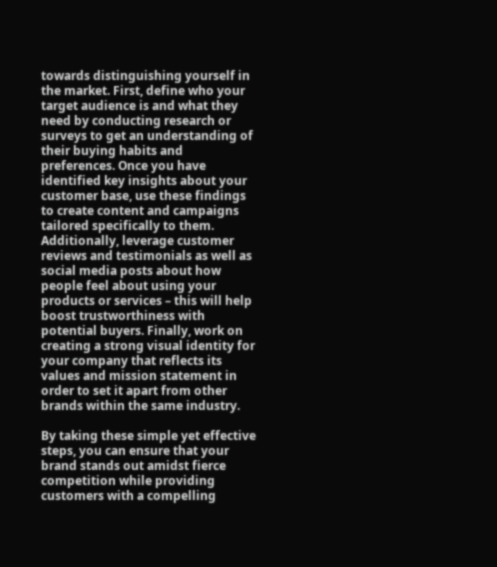towards distinguishing yourself in the market. First, define who your target audience is and what they need by conducting research or surveys to get an understanding of their buying habits and preferences. Once you have identified key insights about your customer base, use these findings to create content and campaigns tailored specifically to them. Additionally, leverage customer reviews and testimonials as well as social media posts about how people feel about using your products or services – this will help boost trustworthiness with potential buyers. Finally, work on creating a strong visual identity for your company that reflects its values and mission statement in order to set it apart from other brands within the same industry.

By taking these simple yet effective steps, you can ensure that your brand stands out amidst fierce competition while providing customers with a compelling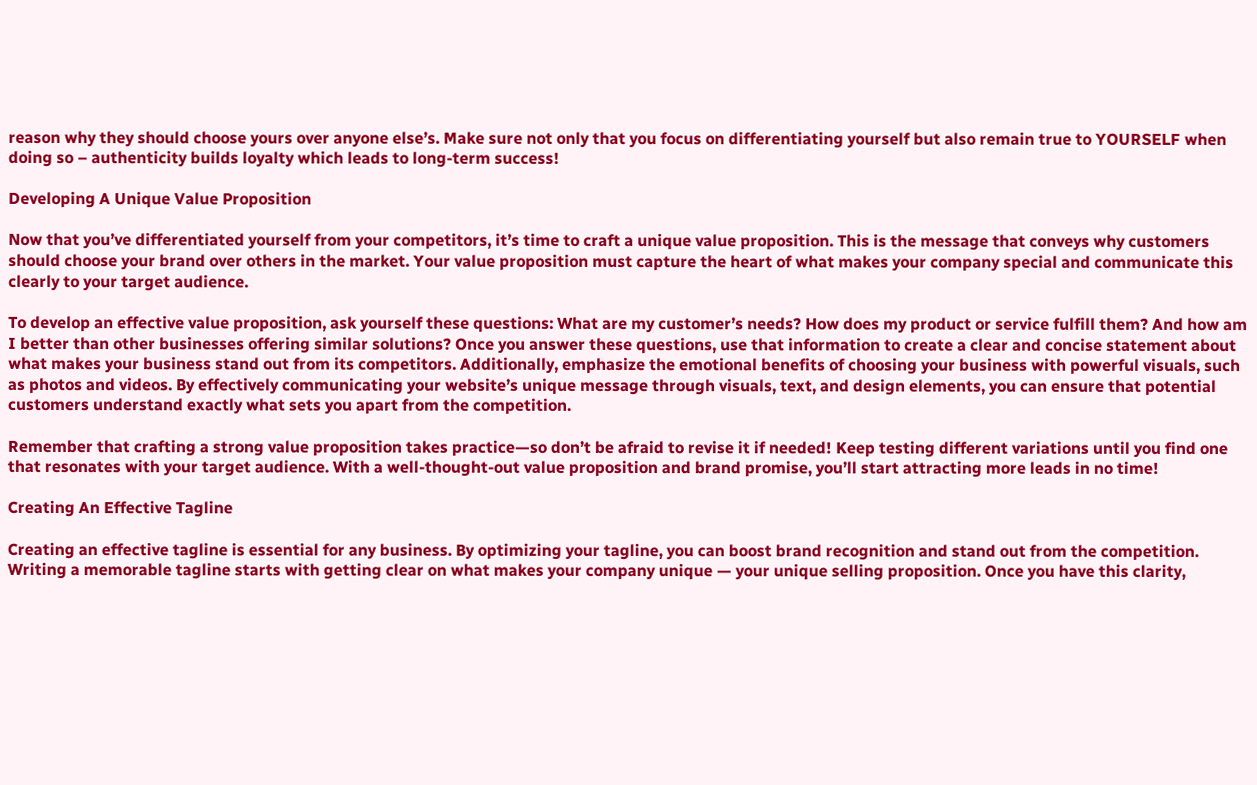reason why they should choose yours over anyone else’s. Make sure not only that you focus on differentiating yourself but also remain true to YOURSELF when doing so – authenticity builds loyalty which leads to long-term success!

Developing A Unique Value Proposition

Now that you’ve differentiated yourself from your competitors, it’s time to craft a unique value proposition. This is the message that conveys why customers should choose your brand over others in the market. Your value proposition must capture the heart of what makes your company special and communicate this clearly to your target audience.

To develop an effective value proposition, ask yourself these questions: What are my customer’s needs? How does my product or service fulfill them? And how am I better than other businesses offering similar solutions? Once you answer these questions, use that information to create a clear and concise statement about what makes your business stand out from its competitors. Additionally, emphasize the emotional benefits of choosing your business with powerful visuals, such as photos and videos. By effectively communicating your website’s unique message through visuals, text, and design elements, you can ensure that potential customers understand exactly what sets you apart from the competition.

Remember that crafting a strong value proposition takes practice—so don’t be afraid to revise it if needed! Keep testing different variations until you find one that resonates with your target audience. With a well-thought-out value proposition and brand promise, you’ll start attracting more leads in no time!

Creating An Effective Tagline

Creating an effective tagline is essential for any business. By optimizing your tagline, you can boost brand recognition and stand out from the competition. Writing a memorable tagline starts with getting clear on what makes your company unique — your unique selling proposition. Once you have this clarity,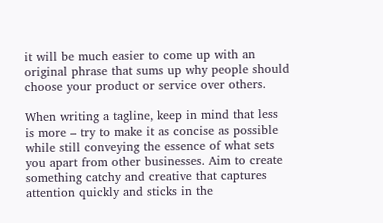it will be much easier to come up with an original phrase that sums up why people should choose your product or service over others.

When writing a tagline, keep in mind that less is more – try to make it as concise as possible while still conveying the essence of what sets you apart from other businesses. Aim to create something catchy and creative that captures attention quickly and sticks in the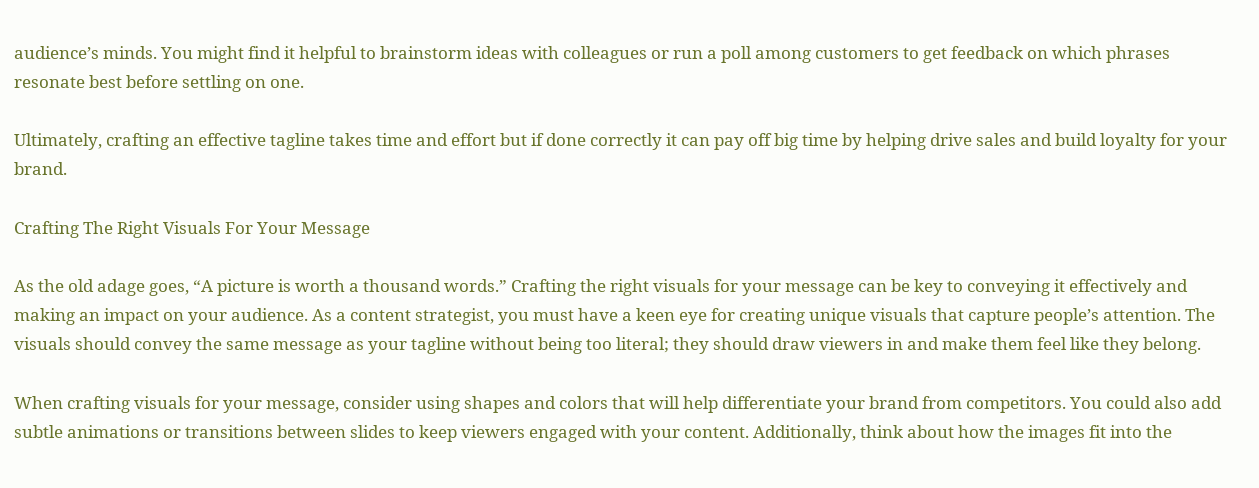audience’s minds. You might find it helpful to brainstorm ideas with colleagues or run a poll among customers to get feedback on which phrases resonate best before settling on one.

Ultimately, crafting an effective tagline takes time and effort but if done correctly it can pay off big time by helping drive sales and build loyalty for your brand.

Crafting The Right Visuals For Your Message

As the old adage goes, “A picture is worth a thousand words.” Crafting the right visuals for your message can be key to conveying it effectively and making an impact on your audience. As a content strategist, you must have a keen eye for creating unique visuals that capture people’s attention. The visuals should convey the same message as your tagline without being too literal; they should draw viewers in and make them feel like they belong.

When crafting visuals for your message, consider using shapes and colors that will help differentiate your brand from competitors. You could also add subtle animations or transitions between slides to keep viewers engaged with your content. Additionally, think about how the images fit into the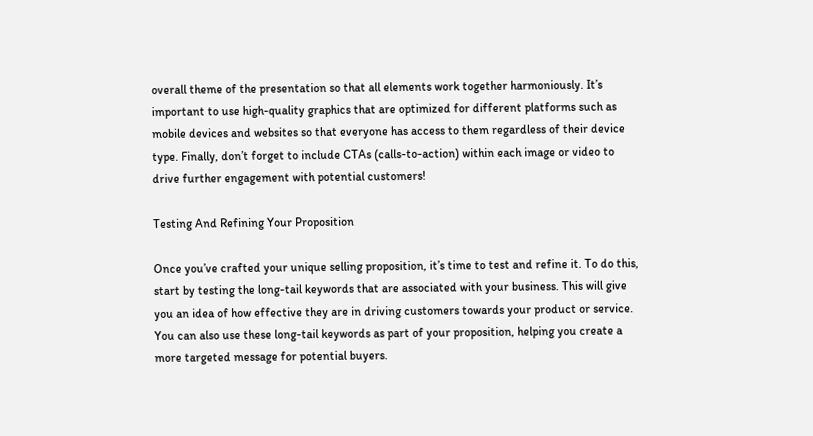overall theme of the presentation so that all elements work together harmoniously. It’s important to use high-quality graphics that are optimized for different platforms such as mobile devices and websites so that everyone has access to them regardless of their device type. Finally, don’t forget to include CTAs (calls-to-action) within each image or video to drive further engagement with potential customers!

Testing And Refining Your Proposition

Once you’ve crafted your unique selling proposition, it’s time to test and refine it. To do this, start by testing the long-tail keywords that are associated with your business. This will give you an idea of how effective they are in driving customers towards your product or service. You can also use these long-tail keywords as part of your proposition, helping you create a more targeted message for potential buyers.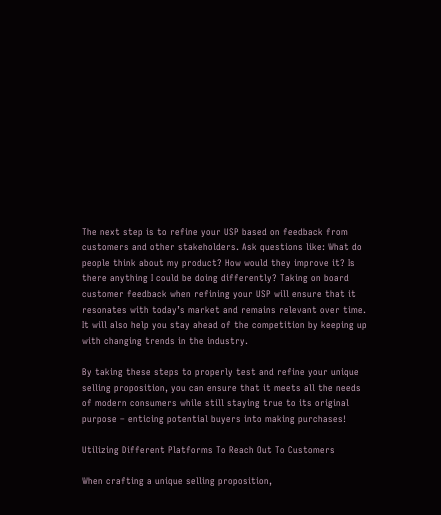The next step is to refine your USP based on feedback from customers and other stakeholders. Ask questions like: What do people think about my product? How would they improve it? Is there anything I could be doing differently? Taking on board customer feedback when refining your USP will ensure that it resonates with today’s market and remains relevant over time. It will also help you stay ahead of the competition by keeping up with changing trends in the industry.

By taking these steps to properly test and refine your unique selling proposition, you can ensure that it meets all the needs of modern consumers while still staying true to its original purpose – enticing potential buyers into making purchases!

Utilizing Different Platforms To Reach Out To Customers

When crafting a unique selling proposition,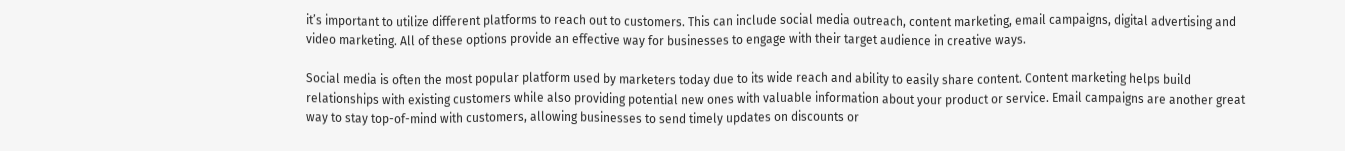it’s important to utilize different platforms to reach out to customers. This can include social media outreach, content marketing, email campaigns, digital advertising and video marketing. All of these options provide an effective way for businesses to engage with their target audience in creative ways.

Social media is often the most popular platform used by marketers today due to its wide reach and ability to easily share content. Content marketing helps build relationships with existing customers while also providing potential new ones with valuable information about your product or service. Email campaigns are another great way to stay top-of-mind with customers, allowing businesses to send timely updates on discounts or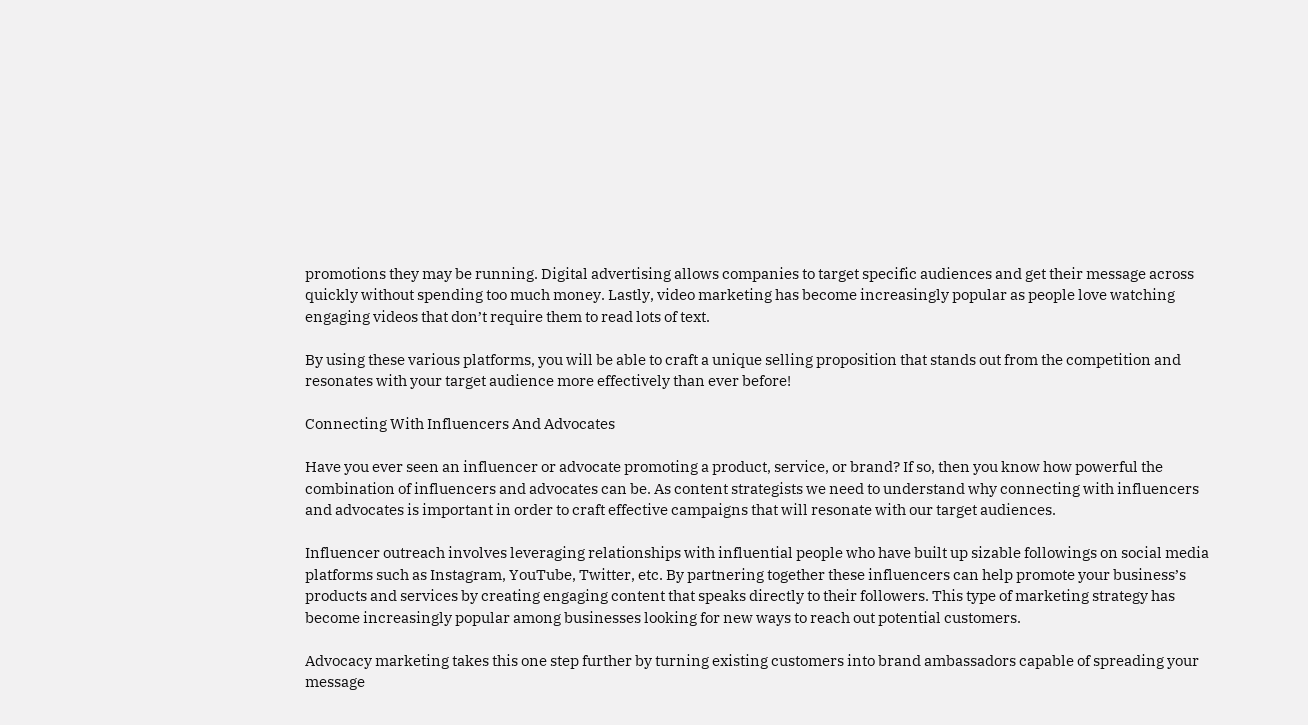promotions they may be running. Digital advertising allows companies to target specific audiences and get their message across quickly without spending too much money. Lastly, video marketing has become increasingly popular as people love watching engaging videos that don’t require them to read lots of text.

By using these various platforms, you will be able to craft a unique selling proposition that stands out from the competition and resonates with your target audience more effectively than ever before!

Connecting With Influencers And Advocates

Have you ever seen an influencer or advocate promoting a product, service, or brand? If so, then you know how powerful the combination of influencers and advocates can be. As content strategists we need to understand why connecting with influencers and advocates is important in order to craft effective campaigns that will resonate with our target audiences.

Influencer outreach involves leveraging relationships with influential people who have built up sizable followings on social media platforms such as Instagram, YouTube, Twitter, etc. By partnering together these influencers can help promote your business’s products and services by creating engaging content that speaks directly to their followers. This type of marketing strategy has become increasingly popular among businesses looking for new ways to reach out potential customers.

Advocacy marketing takes this one step further by turning existing customers into brand ambassadors capable of spreading your message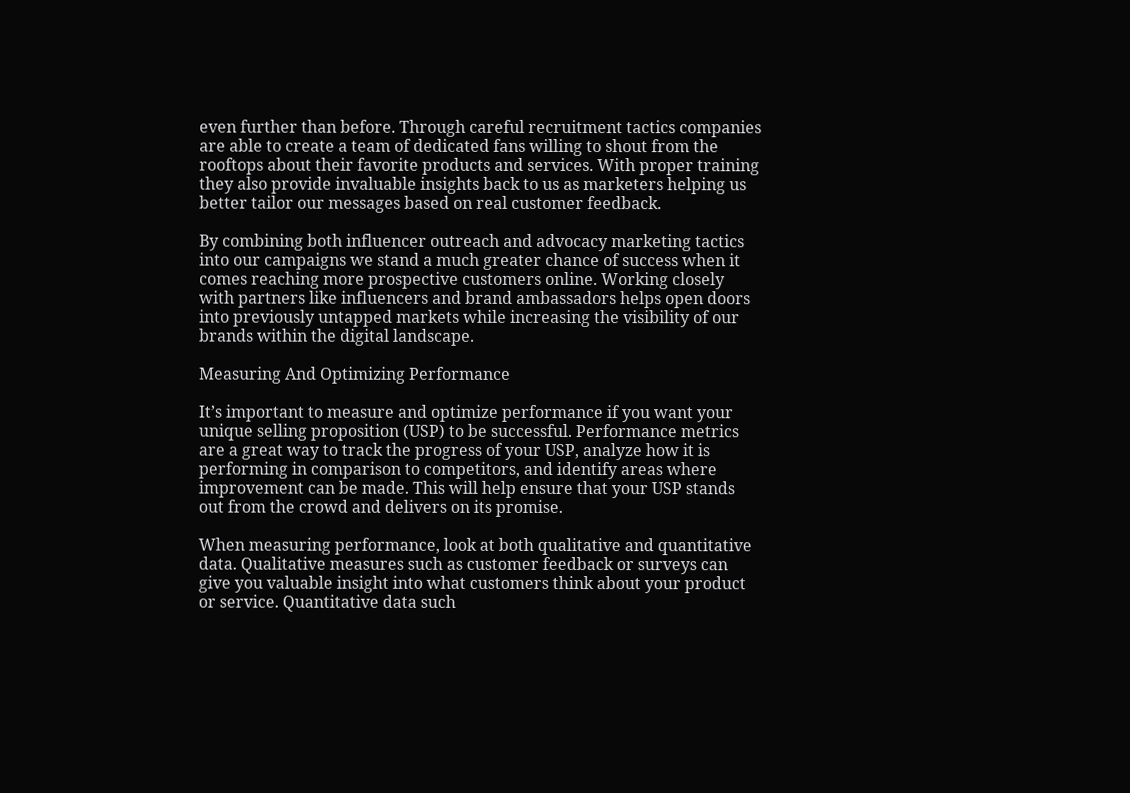even further than before. Through careful recruitment tactics companies are able to create a team of dedicated fans willing to shout from the rooftops about their favorite products and services. With proper training they also provide invaluable insights back to us as marketers helping us better tailor our messages based on real customer feedback.

By combining both influencer outreach and advocacy marketing tactics into our campaigns we stand a much greater chance of success when it comes reaching more prospective customers online. Working closely with partners like influencers and brand ambassadors helps open doors into previously untapped markets while increasing the visibility of our brands within the digital landscape.

Measuring And Optimizing Performance

It’s important to measure and optimize performance if you want your unique selling proposition (USP) to be successful. Performance metrics are a great way to track the progress of your USP, analyze how it is performing in comparison to competitors, and identify areas where improvement can be made. This will help ensure that your USP stands out from the crowd and delivers on its promise.

When measuring performance, look at both qualitative and quantitative data. Qualitative measures such as customer feedback or surveys can give you valuable insight into what customers think about your product or service. Quantitative data such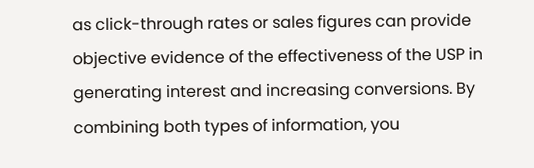as click-through rates or sales figures can provide objective evidence of the effectiveness of the USP in generating interest and increasing conversions. By combining both types of information, you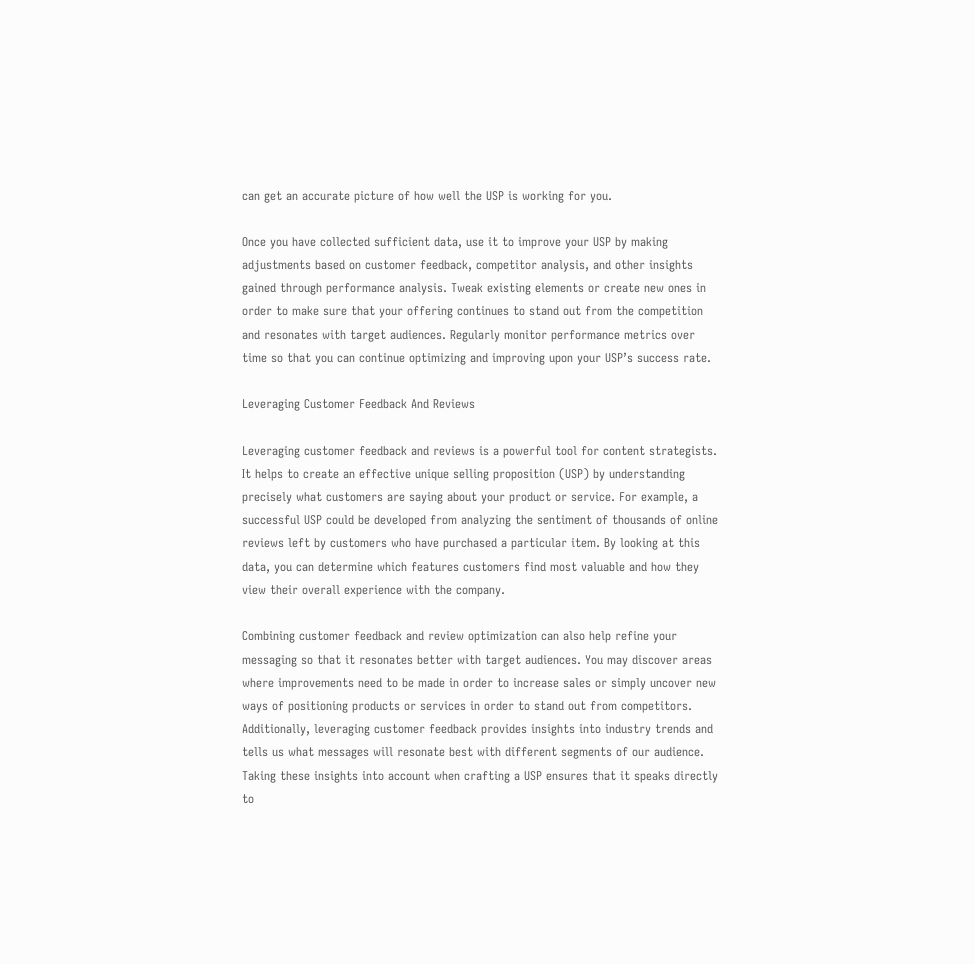can get an accurate picture of how well the USP is working for you.

Once you have collected sufficient data, use it to improve your USP by making adjustments based on customer feedback, competitor analysis, and other insights gained through performance analysis. Tweak existing elements or create new ones in order to make sure that your offering continues to stand out from the competition and resonates with target audiences. Regularly monitor performance metrics over time so that you can continue optimizing and improving upon your USP’s success rate.

Leveraging Customer Feedback And Reviews

Leveraging customer feedback and reviews is a powerful tool for content strategists. It helps to create an effective unique selling proposition (USP) by understanding precisely what customers are saying about your product or service. For example, a successful USP could be developed from analyzing the sentiment of thousands of online reviews left by customers who have purchased a particular item. By looking at this data, you can determine which features customers find most valuable and how they view their overall experience with the company.

Combining customer feedback and review optimization can also help refine your messaging so that it resonates better with target audiences. You may discover areas where improvements need to be made in order to increase sales or simply uncover new ways of positioning products or services in order to stand out from competitors. Additionally, leveraging customer feedback provides insights into industry trends and tells us what messages will resonate best with different segments of our audience. Taking these insights into account when crafting a USP ensures that it speaks directly to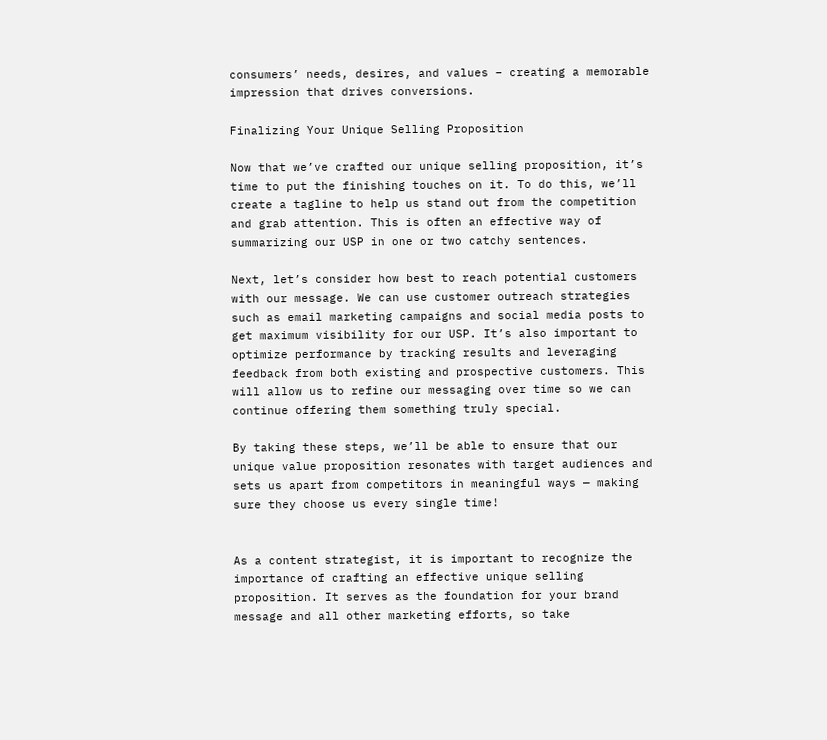consumers’ needs, desires, and values – creating a memorable impression that drives conversions.

Finalizing Your Unique Selling Proposition

Now that we’ve crafted our unique selling proposition, it’s time to put the finishing touches on it. To do this, we’ll create a tagline to help us stand out from the competition and grab attention. This is often an effective way of summarizing our USP in one or two catchy sentences.

Next, let’s consider how best to reach potential customers with our message. We can use customer outreach strategies such as email marketing campaigns and social media posts to get maximum visibility for our USP. It’s also important to optimize performance by tracking results and leveraging feedback from both existing and prospective customers. This will allow us to refine our messaging over time so we can continue offering them something truly special.

By taking these steps, we’ll be able to ensure that our unique value proposition resonates with target audiences and sets us apart from competitors in meaningful ways — making sure they choose us every single time!


As a content strategist, it is important to recognize the importance of crafting an effective unique selling proposition. It serves as the foundation for your brand message and all other marketing efforts, so take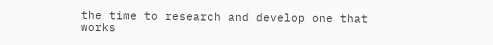the time to research and develop one that works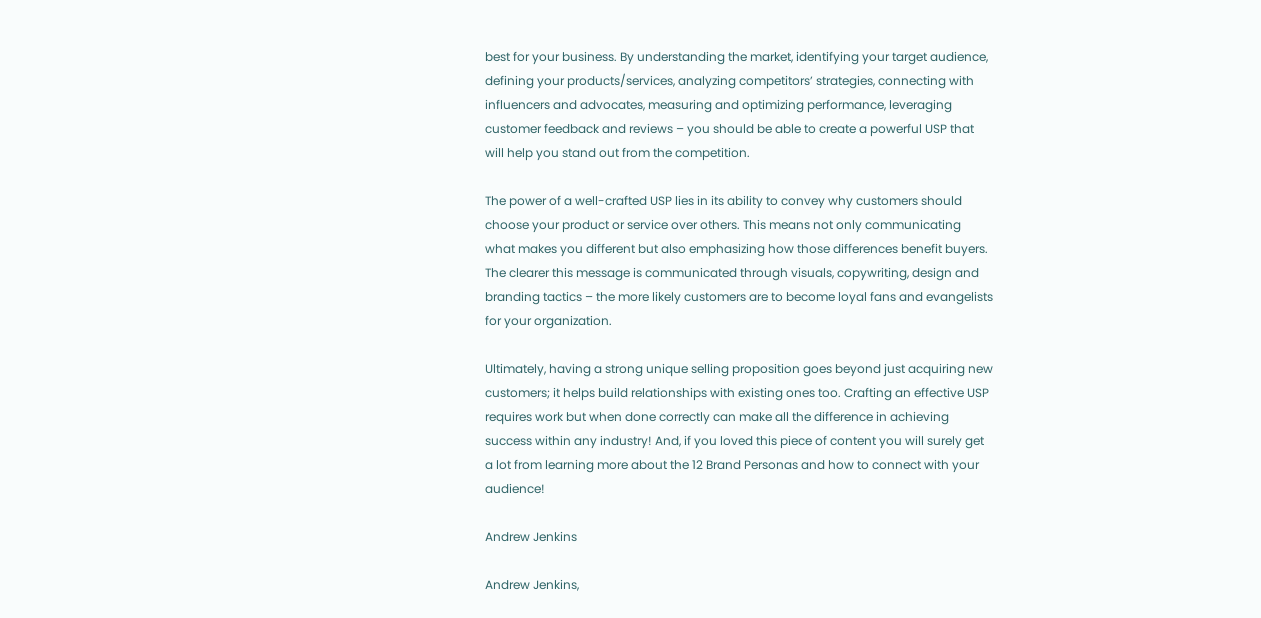best for your business. By understanding the market, identifying your target audience, defining your products/services, analyzing competitors’ strategies, connecting with influencers and advocates, measuring and optimizing performance, leveraging customer feedback and reviews – you should be able to create a powerful USP that will help you stand out from the competition.

The power of a well-crafted USP lies in its ability to convey why customers should choose your product or service over others. This means not only communicating what makes you different but also emphasizing how those differences benefit buyers. The clearer this message is communicated through visuals, copywriting, design and branding tactics – the more likely customers are to become loyal fans and evangelists for your organization.

Ultimately, having a strong unique selling proposition goes beyond just acquiring new customers; it helps build relationships with existing ones too. Crafting an effective USP requires work but when done correctly can make all the difference in achieving success within any industry! And, if you loved this piece of content you will surely get a lot from learning more about the 12 Brand Personas and how to connect with your audience!

Andrew Jenkins

Andrew Jenkins,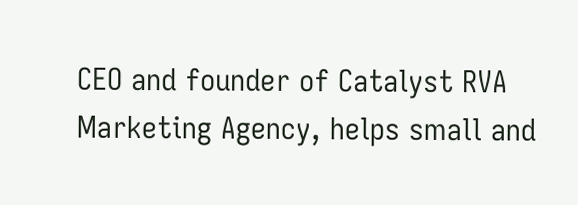CEO and founder of Catalyst RVA Marketing Agency, helps small and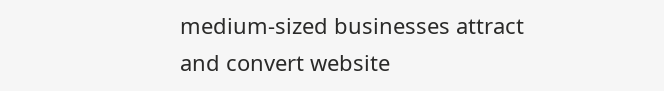medium-sized businesses attract and convert website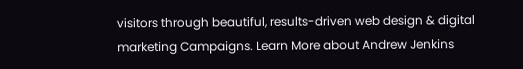visitors through beautiful, results-driven web design & digital marketing Campaigns. Learn More about Andrew Jenkins